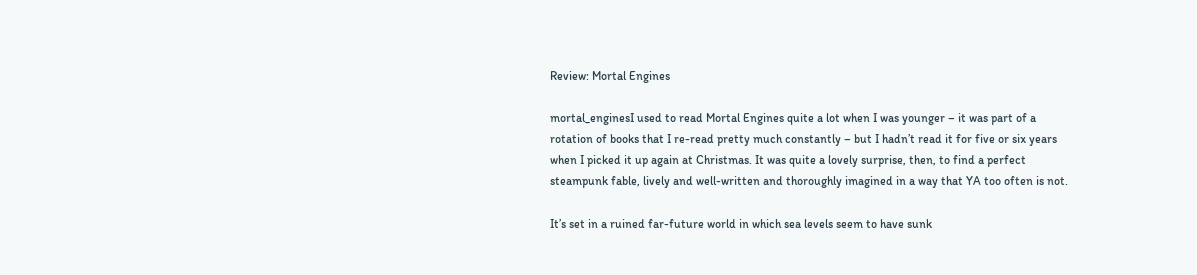Review: Mortal Engines

mortal_enginesI used to read Mortal Engines quite a lot when I was younger – it was part of a rotation of books that I re-read pretty much constantly – but I hadn’t read it for five or six years when I picked it up again at Christmas. It was quite a lovely surprise, then, to find a perfect steampunk fable, lively and well-written and thoroughly imagined in a way that YA too often is not.

It’s set in a ruined far-future world in which sea levels seem to have sunk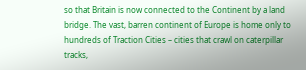so that Britain is now connected to the Continent by a land bridge. The vast, barren continent of Europe is home only to hundreds of Traction Cities – cities that crawl on caterpillar tracks,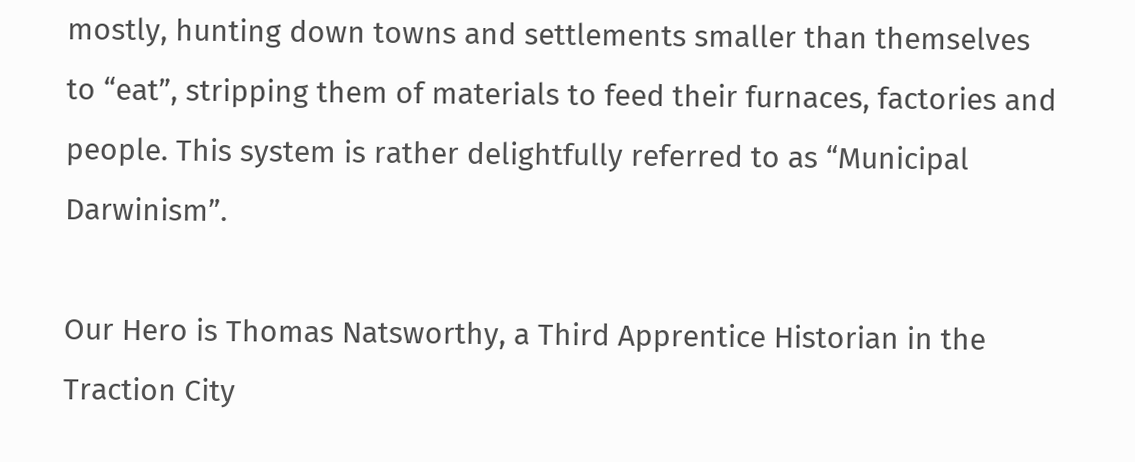mostly, hunting down towns and settlements smaller than themselves to “eat”, stripping them of materials to feed their furnaces, factories and people. This system is rather delightfully referred to as “Municipal Darwinism”.

Our Hero is Thomas Natsworthy, a Third Apprentice Historian in the Traction City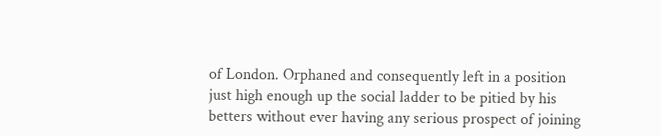of London. Orphaned and consequently left in a position just high enough up the social ladder to be pitied by his betters without ever having any serious prospect of joining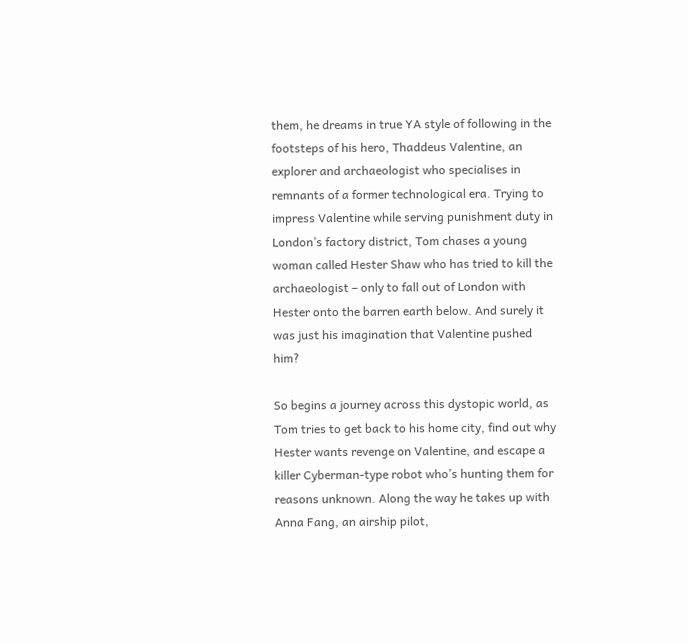them, he dreams in true YA style of following in the footsteps of his hero, Thaddeus Valentine, an explorer and archaeologist who specialises in remnants of a former technological era. Trying to impress Valentine while serving punishment duty in London’s factory district, Tom chases a young woman called Hester Shaw who has tried to kill the archaeologist – only to fall out of London with Hester onto the barren earth below. And surely it was just his imagination that Valentine pushed him?

So begins a journey across this dystopic world, as Tom tries to get back to his home city, find out why Hester wants revenge on Valentine, and escape a killer Cyberman-type robot who’s hunting them for reasons unknown. Along the way he takes up with Anna Fang, an airship pilot,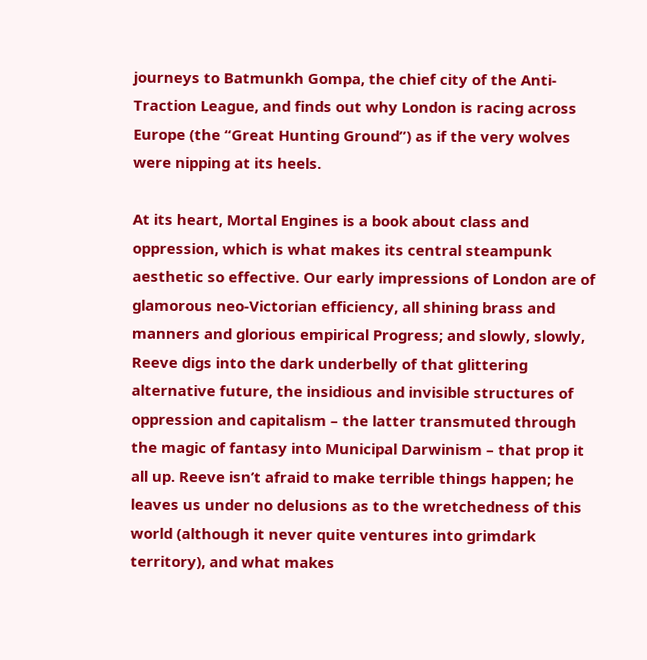journeys to Batmunkh Gompa, the chief city of the Anti-Traction League, and finds out why London is racing across Europe (the “Great Hunting Ground”) as if the very wolves were nipping at its heels.

At its heart, Mortal Engines is a book about class and oppression, which is what makes its central steampunk aesthetic so effective. Our early impressions of London are of glamorous neo-Victorian efficiency, all shining brass and manners and glorious empirical Progress; and slowly, slowly, Reeve digs into the dark underbelly of that glittering alternative future, the insidious and invisible structures of oppression and capitalism – the latter transmuted through the magic of fantasy into Municipal Darwinism – that prop it all up. Reeve isn’t afraid to make terrible things happen; he leaves us under no delusions as to the wretchedness of this world (although it never quite ventures into grimdark territory), and what makes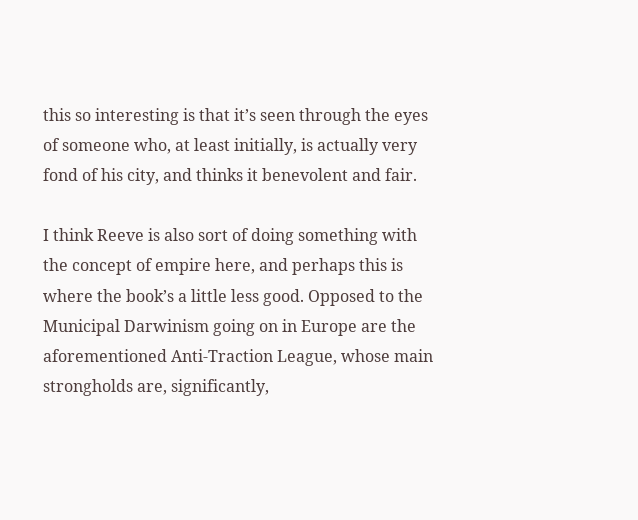this so interesting is that it’s seen through the eyes of someone who, at least initially, is actually very fond of his city, and thinks it benevolent and fair.

I think Reeve is also sort of doing something with the concept of empire here, and perhaps this is where the book’s a little less good. Opposed to the Municipal Darwinism going on in Europe are the aforementioned Anti-Traction League, whose main strongholds are, significantly,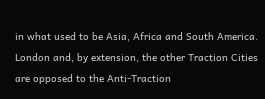in what used to be Asia, Africa and South America. London and, by extension, the other Traction Cities are opposed to the Anti-Traction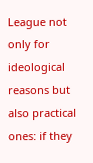League not only for ideological reasons but also practical ones: if they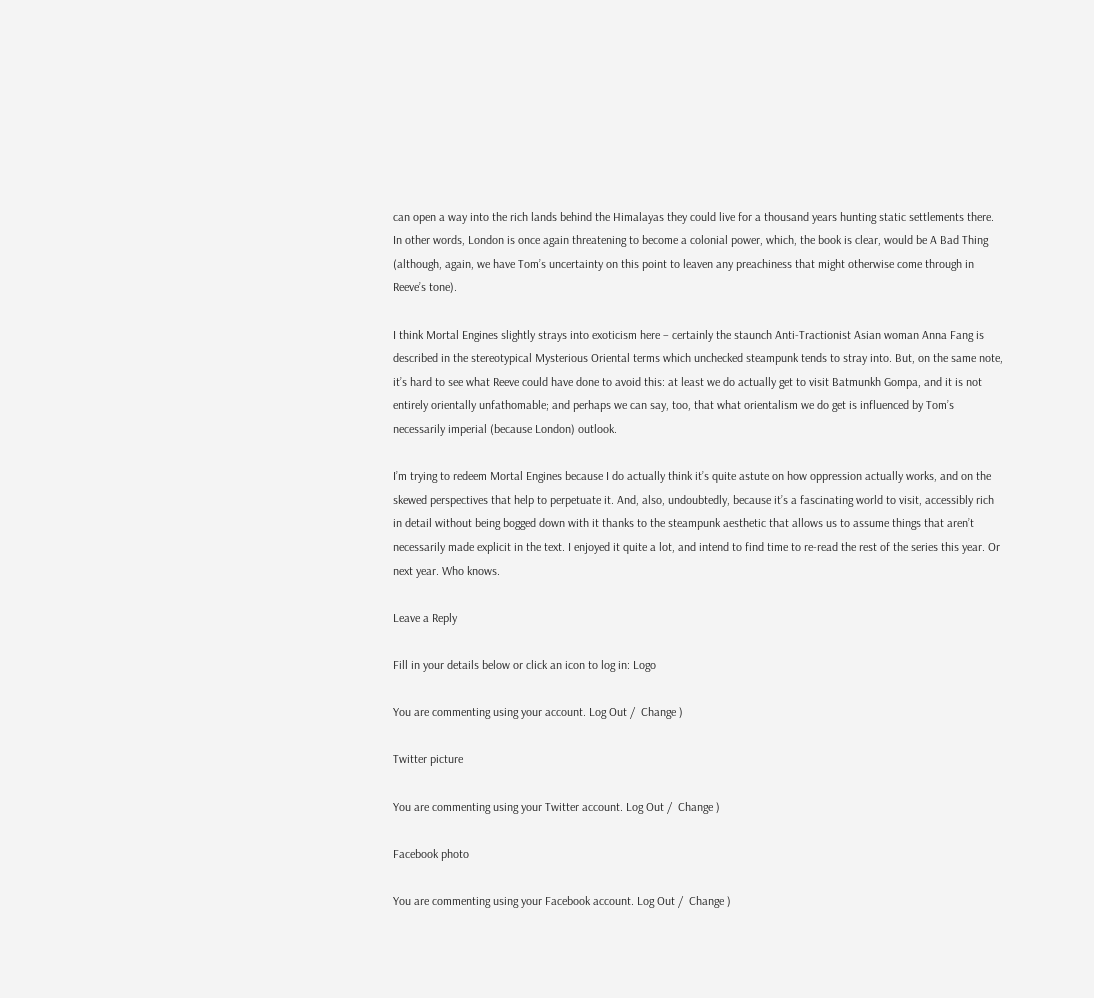can open a way into the rich lands behind the Himalayas they could live for a thousand years hunting static settlements there. In other words, London is once again threatening to become a colonial power, which, the book is clear, would be A Bad Thing (although, again, we have Tom’s uncertainty on this point to leaven any preachiness that might otherwise come through in Reeve’s tone).

I think Mortal Engines slightly strays into exoticism here – certainly the staunch Anti-Tractionist Asian woman Anna Fang is described in the stereotypical Mysterious Oriental terms which unchecked steampunk tends to stray into. But, on the same note, it’s hard to see what Reeve could have done to avoid this: at least we do actually get to visit Batmunkh Gompa, and it is not entirely orientally unfathomable; and perhaps we can say, too, that what orientalism we do get is influenced by Tom’s necessarily imperial (because London) outlook.

I’m trying to redeem Mortal Engines because I do actually think it’s quite astute on how oppression actually works, and on the skewed perspectives that help to perpetuate it. And, also, undoubtedly, because it’s a fascinating world to visit, accessibly rich in detail without being bogged down with it thanks to the steampunk aesthetic that allows us to assume things that aren’t necessarily made explicit in the text. I enjoyed it quite a lot, and intend to find time to re-read the rest of the series this year. Or next year. Who knows.

Leave a Reply

Fill in your details below or click an icon to log in: Logo

You are commenting using your account. Log Out /  Change )

Twitter picture

You are commenting using your Twitter account. Log Out /  Change )

Facebook photo

You are commenting using your Facebook account. Log Out /  Change )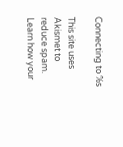Connecting to %s

This site uses Akismet to reduce spam. Learn how your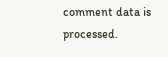comment data is processed.